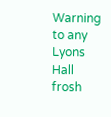Warning to any Lyons Hall frosh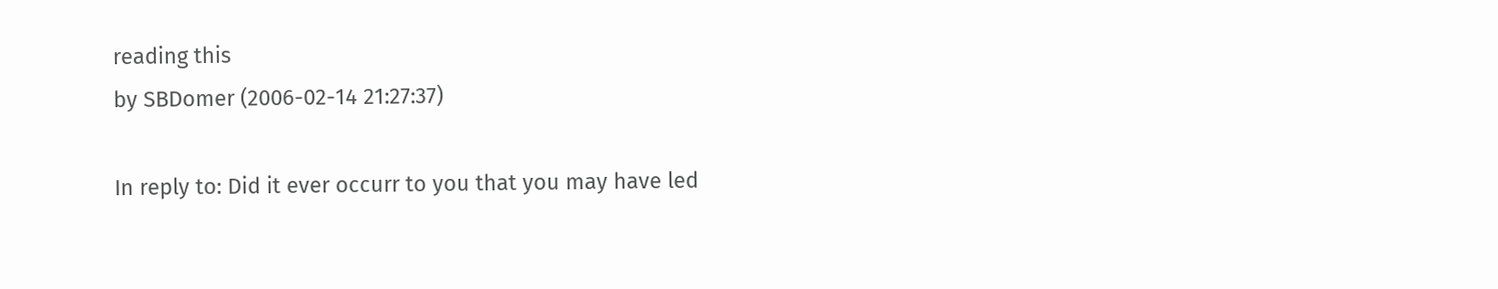reading this
by SBDomer (2006-02-14 21:27:37)

In reply to: Did it ever occurr to you that you may have led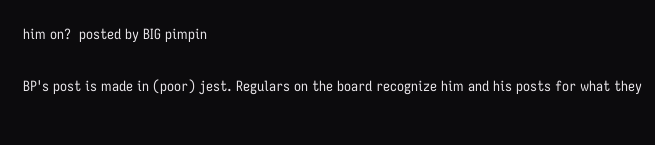him on?  posted by BIG pimpin

BP's post is made in (poor) jest. Regulars on the board recognize him and his posts for what they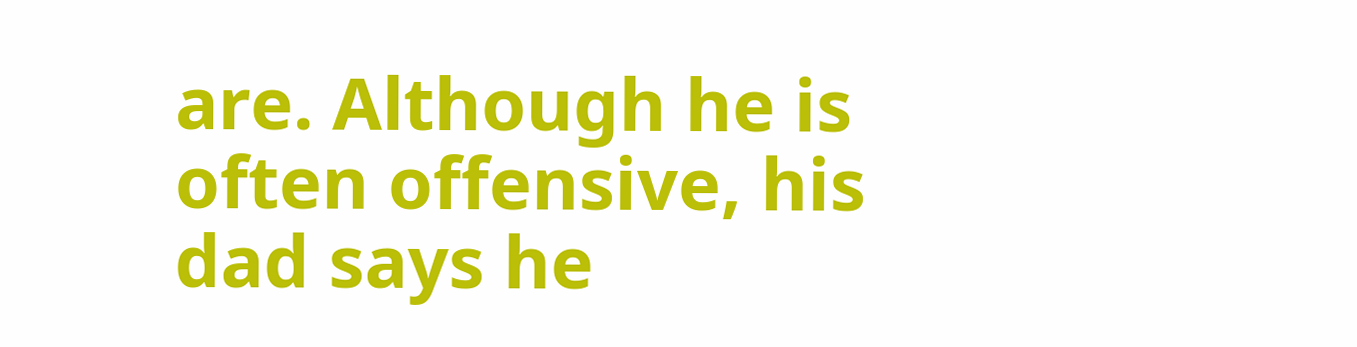are. Although he is often offensive, his dad says he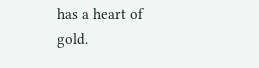has a heart of gold.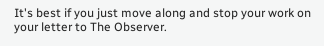It's best if you just move along and stop your work on your letter to The Observer.